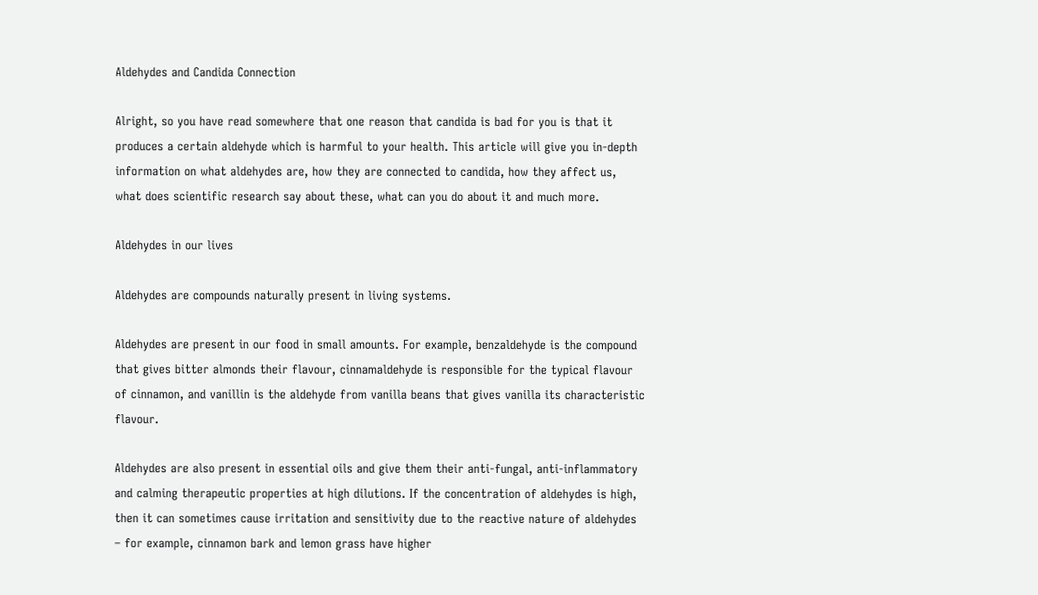Aldehydes and Candida Connection

Alright, so you have read somewhere that one reason that candida is bad for you is that it produces a certain aldehyde which is harmful to your health. This article will give you in-depth information on what aldehydes are, how they are connected to candida, how they affect us, what does scientific research say about these, what can you do about it and much more.

Aldehydes in our lives

Aldehydes are compounds naturally present in living systems.

Aldehydes are present in our food in small amounts. For example, benzaldehyde is the compound that gives bitter almonds their flavour, cinnamaldehyde is responsible for the typical flavour of cinnamon, and vanillin is the aldehyde from vanilla beans that gives vanilla its characteristic flavour.

Aldehydes are also present in essential oils and give them their anti-fungal, anti-inflammatory and calming therapeutic properties at high dilutions. If the concentration of aldehydes is high, then it can sometimes cause irritation and sensitivity due to the reactive nature of aldehydes – for example, cinnamon bark and lemon grass have higher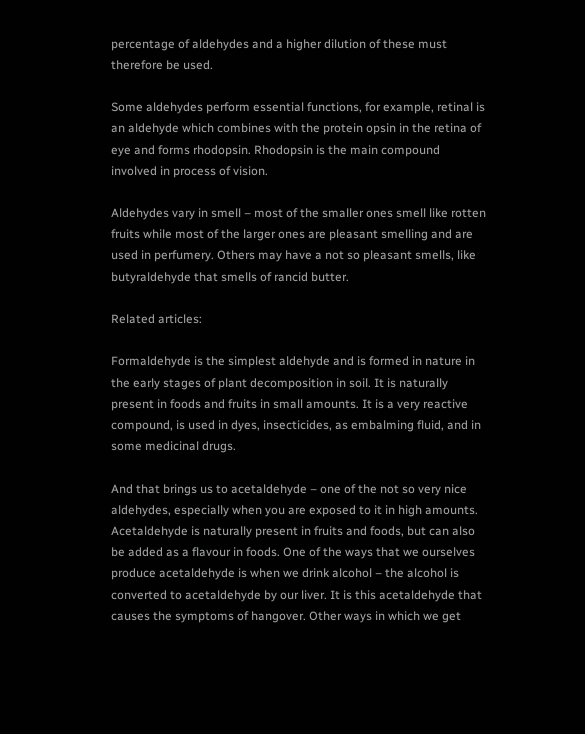percentage of aldehydes and a higher dilution of these must therefore be used.

Some aldehydes perform essential functions, for example, retinal is an aldehyde which combines with the protein opsin in the retina of eye and forms rhodopsin. Rhodopsin is the main compound involved in process of vision.

Aldehydes vary in smell – most of the smaller ones smell like rotten fruits while most of the larger ones are pleasant smelling and are used in perfumery. Others may have a not so pleasant smells, like butyraldehyde that smells of rancid butter.

Related articles:

Formaldehyde is the simplest aldehyde and is formed in nature in the early stages of plant decomposition in soil. It is naturally present in foods and fruits in small amounts. It is a very reactive compound, is used in dyes, insecticides, as embalming fluid, and in some medicinal drugs.

And that brings us to acetaldehyde – one of the not so very nice aldehydes, especially when you are exposed to it in high amounts. Acetaldehyde is naturally present in fruits and foods, but can also be added as a flavour in foods. One of the ways that we ourselves produce acetaldehyde is when we drink alcohol – the alcohol is converted to acetaldehyde by our liver. It is this acetaldehyde that causes the symptoms of hangover. Other ways in which we get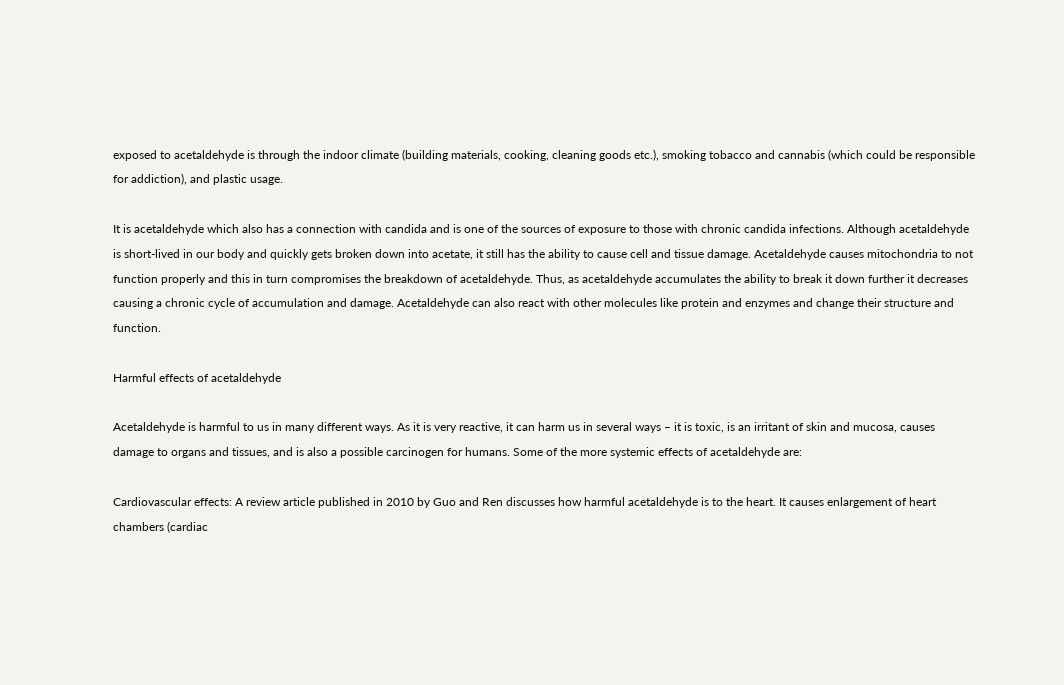exposed to acetaldehyde is through the indoor climate (building materials, cooking, cleaning goods etc.), smoking tobacco and cannabis (which could be responsible for addiction), and plastic usage.

It is acetaldehyde which also has a connection with candida and is one of the sources of exposure to those with chronic candida infections. Although acetaldehyde is short-lived in our body and quickly gets broken down into acetate, it still has the ability to cause cell and tissue damage. Acetaldehyde causes mitochondria to not function properly and this in turn compromises the breakdown of acetaldehyde. Thus, as acetaldehyde accumulates the ability to break it down further it decreases causing a chronic cycle of accumulation and damage. Acetaldehyde can also react with other molecules like protein and enzymes and change their structure and function.

Harmful effects of acetaldehyde

Acetaldehyde is harmful to us in many different ways. As it is very reactive, it can harm us in several ways – it is toxic, is an irritant of skin and mucosa, causes damage to organs and tissues, and is also a possible carcinogen for humans. Some of the more systemic effects of acetaldehyde are:

Cardiovascular effects: A review article published in 2010 by Guo and Ren discusses how harmful acetaldehyde is to the heart. It causes enlargement of heart chambers (cardiac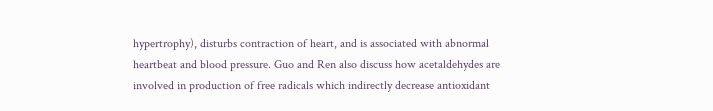hypertrophy), disturbs contraction of heart, and is associated with abnormal heartbeat and blood pressure. Guo and Ren also discuss how acetaldehydes are involved in production of free radicals which indirectly decrease antioxidant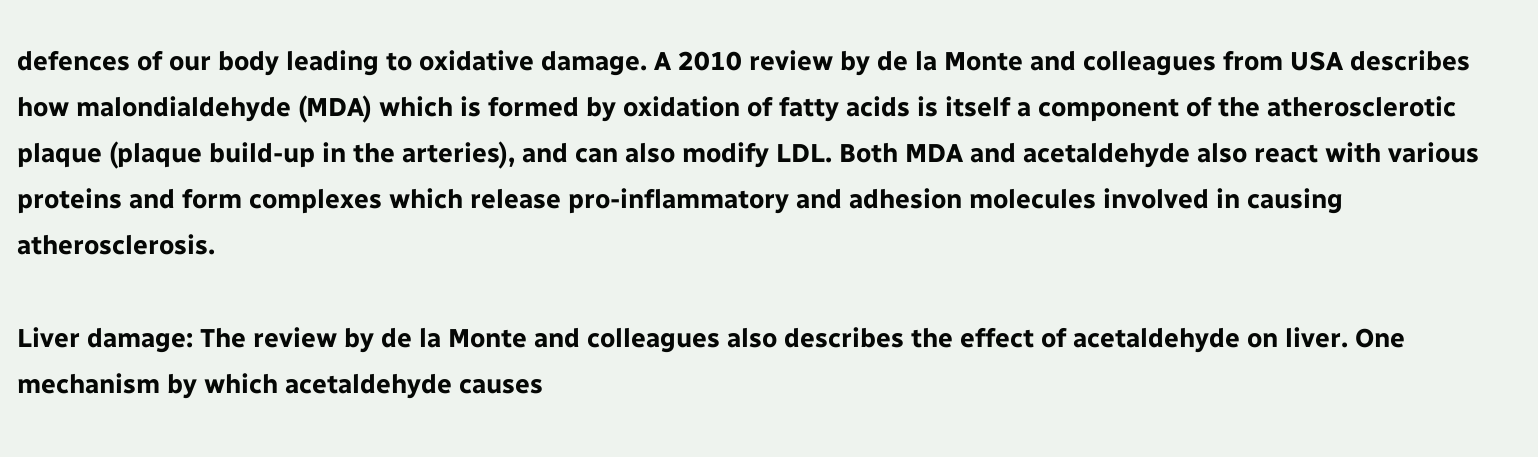defences of our body leading to oxidative damage. A 2010 review by de la Monte and colleagues from USA describes how malondialdehyde (MDA) which is formed by oxidation of fatty acids is itself a component of the atherosclerotic plaque (plaque build-up in the arteries), and can also modify LDL. Both MDA and acetaldehyde also react with various proteins and form complexes which release pro-inflammatory and adhesion molecules involved in causing atherosclerosis.

Liver damage: The review by de la Monte and colleagues also describes the effect of acetaldehyde on liver. One mechanism by which acetaldehyde causes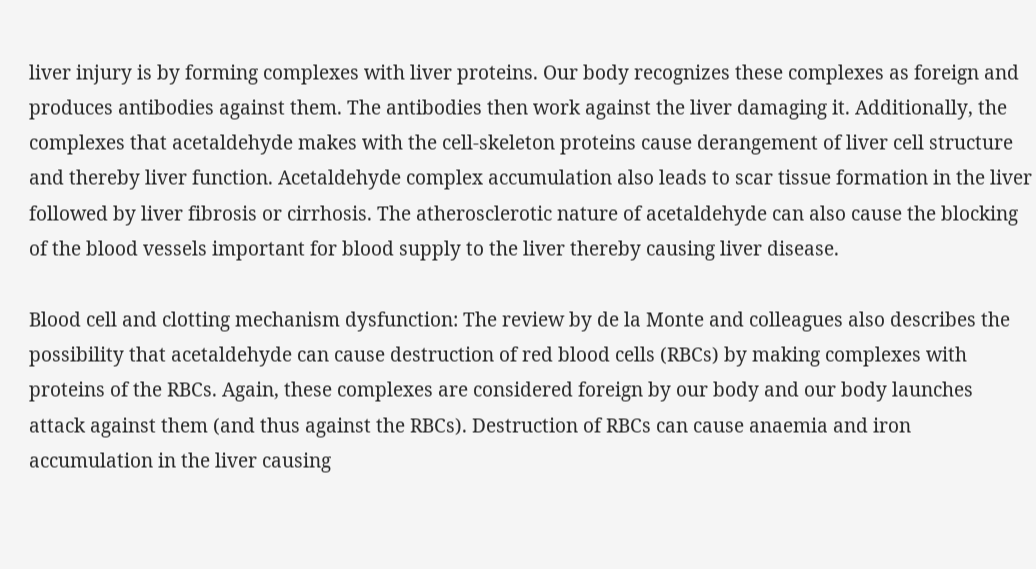liver injury is by forming complexes with liver proteins. Our body recognizes these complexes as foreign and produces antibodies against them. The antibodies then work against the liver damaging it. Additionally, the complexes that acetaldehyde makes with the cell-skeleton proteins cause derangement of liver cell structure and thereby liver function. Acetaldehyde complex accumulation also leads to scar tissue formation in the liver followed by liver fibrosis or cirrhosis. The atherosclerotic nature of acetaldehyde can also cause the blocking of the blood vessels important for blood supply to the liver thereby causing liver disease.

Blood cell and clotting mechanism dysfunction: The review by de la Monte and colleagues also describes the possibility that acetaldehyde can cause destruction of red blood cells (RBCs) by making complexes with proteins of the RBCs. Again, these complexes are considered foreign by our body and our body launches attack against them (and thus against the RBCs). Destruction of RBCs can cause anaemia and iron accumulation in the liver causing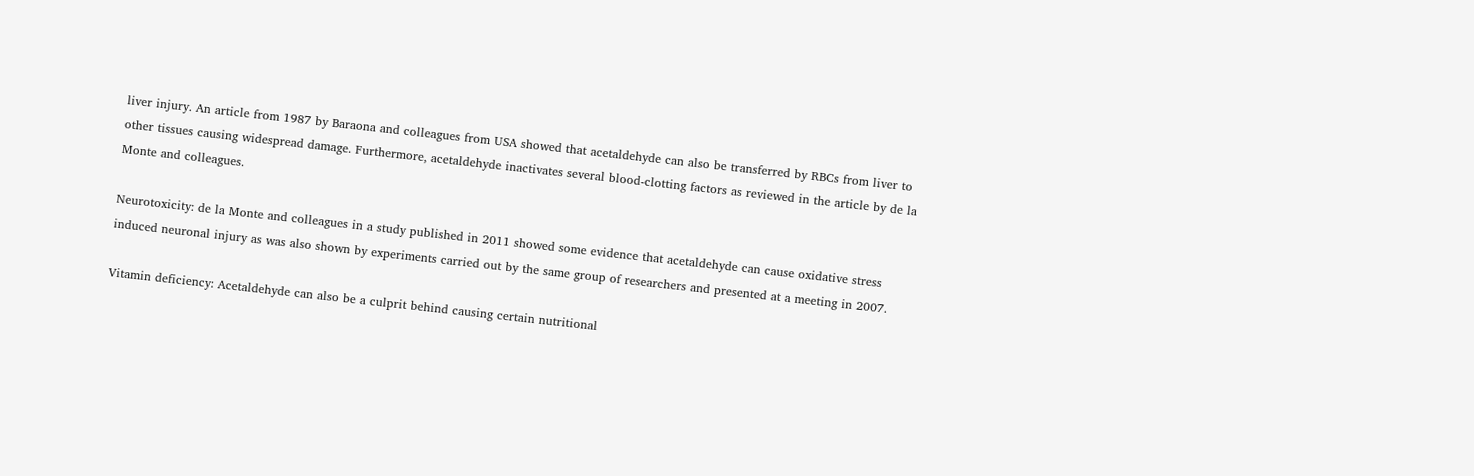liver injury. An article from 1987 by Baraona and colleagues from USA showed that acetaldehyde can also be transferred by RBCs from liver to other tissues causing widespread damage. Furthermore, acetaldehyde inactivates several blood-clotting factors as reviewed in the article by de la Monte and colleagues.

Neurotoxicity: de la Monte and colleagues in a study published in 2011 showed some evidence that acetaldehyde can cause oxidative stress induced neuronal injury as was also shown by experiments carried out by the same group of researchers and presented at a meeting in 2007.

Vitamin deficiency: Acetaldehyde can also be a culprit behind causing certain nutritional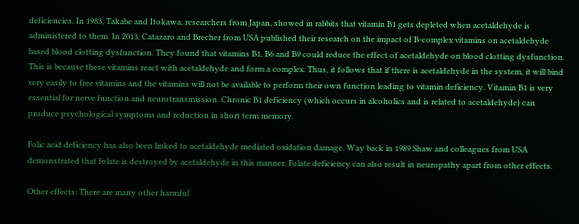deficiencies. In 1983, Takabe and Itokawa, researchers from Japan, showed in rabbits that vitamin B1 gets depleted when acetaldehyde is administered to them. In 2013, Catazaro and Brecher from USA published their research on the impact of B-complex vitamins on acetaldehyde based blood clotting dysfunction. They found that vitamins B1, B6 and B9 could reduce the effect of acetaldehyde on blood clotting dysfunction. This is because these vitamins react with acetaldehyde and form a complex. Thus, it follows that if there is acetaldehyde in the system, it will bind very easily to free vitamins and the vitamins will not be available to perform their own function leading to vitamin deficiency. Vitamin B1 is very essential for nerve function and neurotransmission. Chronic B1 deficiency (which occurs in alcoholics and is related to acetaldehyde) can produce psychological symptoms and reduction in short term memory.

Folic acid deficiency has also been linked to acetaldehyde mediated oxidation damage. Way back in 1989 Shaw and colleagues from USA demonstrated that folate is destroyed by acetaldehyde in this manner. Folate deficiency can also result in neuropathy apart from other effects.

Other effects: There are many other harmful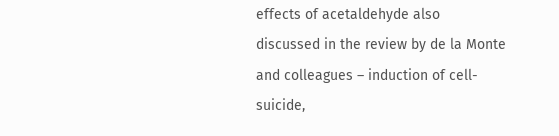effects of acetaldehyde also discussed in the review by de la Monte and colleagues – induction of cell-suicide,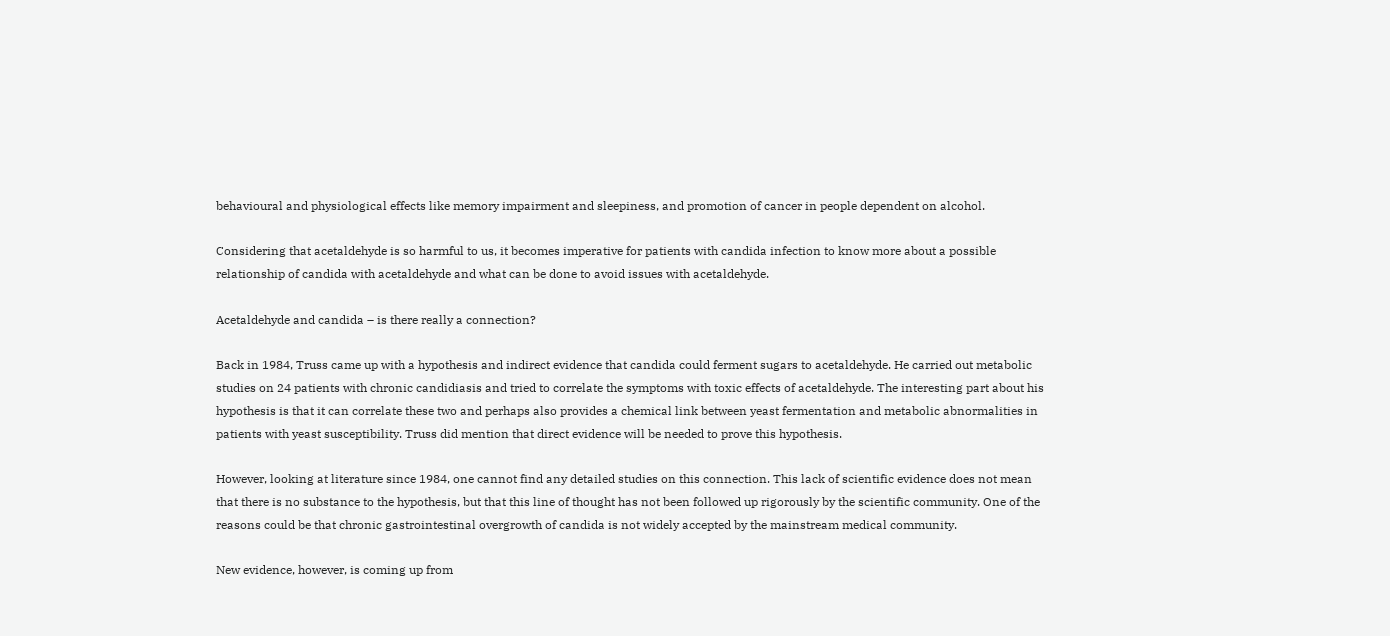behavioural and physiological effects like memory impairment and sleepiness, and promotion of cancer in people dependent on alcohol.

Considering that acetaldehyde is so harmful to us, it becomes imperative for patients with candida infection to know more about a possible relationship of candida with acetaldehyde and what can be done to avoid issues with acetaldehyde.

Acetaldehyde and candida – is there really a connection?

Back in 1984, Truss came up with a hypothesis and indirect evidence that candida could ferment sugars to acetaldehyde. He carried out metabolic studies on 24 patients with chronic candidiasis and tried to correlate the symptoms with toxic effects of acetaldehyde. The interesting part about his hypothesis is that it can correlate these two and perhaps also provides a chemical link between yeast fermentation and metabolic abnormalities in patients with yeast susceptibility. Truss did mention that direct evidence will be needed to prove this hypothesis.

However, looking at literature since 1984, one cannot find any detailed studies on this connection. This lack of scientific evidence does not mean that there is no substance to the hypothesis, but that this line of thought has not been followed up rigorously by the scientific community. One of the reasons could be that chronic gastrointestinal overgrowth of candida is not widely accepted by the mainstream medical community.

New evidence, however, is coming up from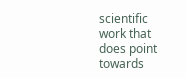scientific work that does point towards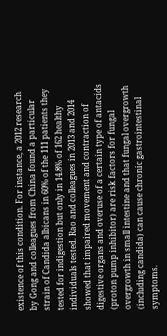existence of this condition. For instance, a 2012 research by Gong and colleagues from China found a particular strain of Candida albicans in 60% of the 111 patients they tested for indigestion but only in 14.8% of 162 healthy individuals tested. Rao and colleagues in 2013 and 2014 showed that impaired movement and contraction of digestive organs and overuse of a certain type of antacids (proton pump inhibitor) are risk factors for fungal overgrowth in small intestine and that fungal overgrowth (including candida) can cause chronic gastrointestinal symptoms.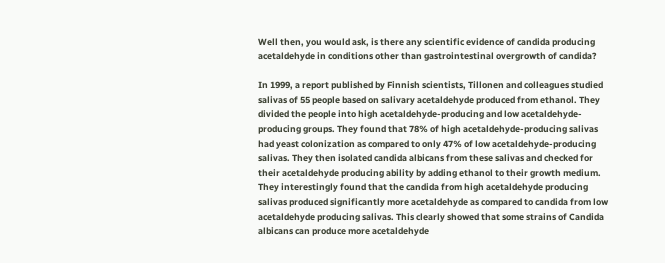Well then, you would ask, is there any scientific evidence of candida producing acetaldehyde in conditions other than gastrointestinal overgrowth of candida?

In 1999, a report published by Finnish scientists, Tillonen and colleagues studied salivas of 55 people based on salivary acetaldehyde produced from ethanol. They divided the people into high acetaldehyde-producing and low acetaldehyde-producing groups. They found that 78% of high acetaldehyde-producing salivas had yeast colonization as compared to only 47% of low acetaldehyde-producing salivas. They then isolated candida albicans from these salivas and checked for their acetaldehyde producing ability by adding ethanol to their growth medium. They interestingly found that the candida from high acetaldehyde producing salivas produced significantly more acetaldehyde as compared to candida from low acetaldehyde producing salivas. This clearly showed that some strains of Candida albicans can produce more acetaldehyde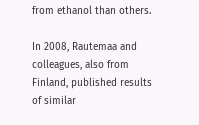from ethanol than others.

In 2008, Rautemaa and colleagues, also from Finland, published results of similar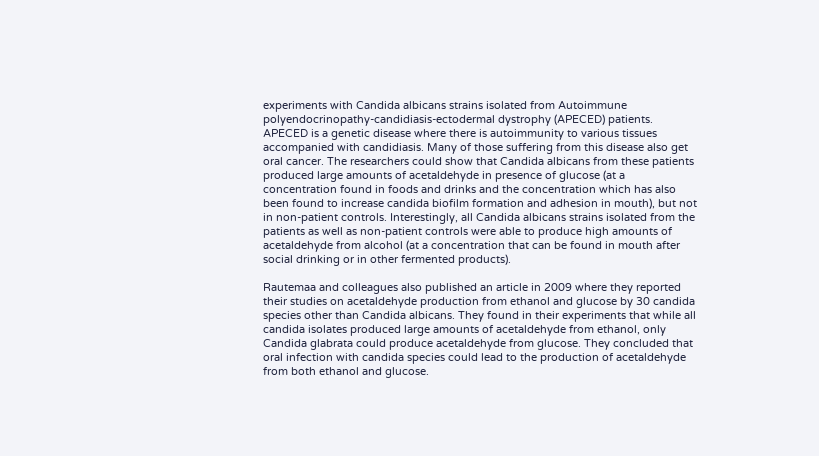experiments with Candida albicans strains isolated from Autoimmune polyendocrinopathy-candidiasis-ectodermal dystrophy (APECED) patients. APECED is a genetic disease where there is autoimmunity to various tissues accompanied with candidiasis. Many of those suffering from this disease also get oral cancer. The researchers could show that Candida albicans from these patients produced large amounts of acetaldehyde in presence of glucose (at a concentration found in foods and drinks and the concentration which has also been found to increase candida biofilm formation and adhesion in mouth), but not in non-patient controls. Interestingly, all Candida albicans strains isolated from the patients as well as non-patient controls were able to produce high amounts of acetaldehyde from alcohol (at a concentration that can be found in mouth after social drinking or in other fermented products).

Rautemaa and colleagues also published an article in 2009 where they reported their studies on acetaldehyde production from ethanol and glucose by 30 candida species other than Candida albicans. They found in their experiments that while all candida isolates produced large amounts of acetaldehyde from ethanol, only Candida glabrata could produce acetaldehyde from glucose. They concluded that oral infection with candida species could lead to the production of acetaldehyde from both ethanol and glucose.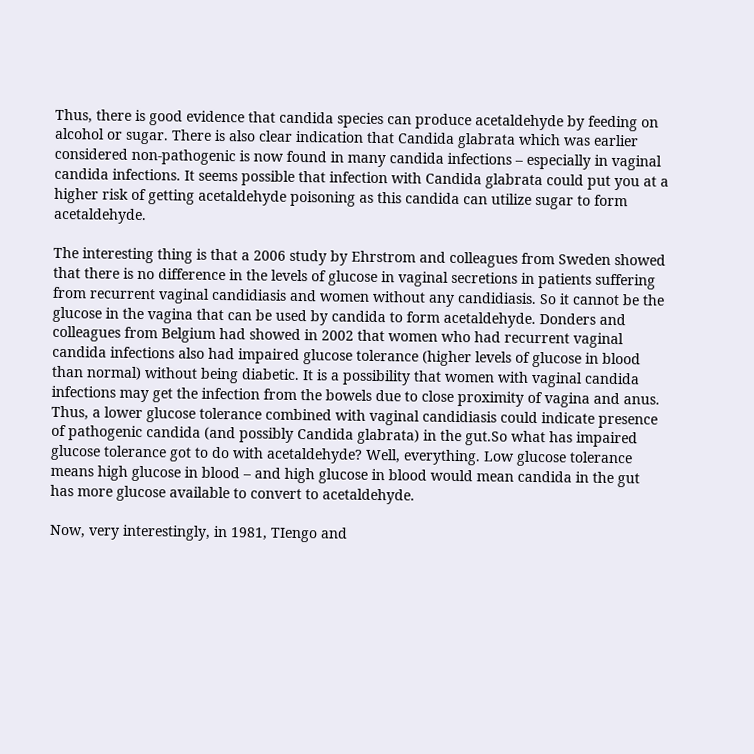Thus, there is good evidence that candida species can produce acetaldehyde by feeding on alcohol or sugar. There is also clear indication that Candida glabrata which was earlier considered non-pathogenic is now found in many candida infections – especially in vaginal candida infections. It seems possible that infection with Candida glabrata could put you at a higher risk of getting acetaldehyde poisoning as this candida can utilize sugar to form acetaldehyde.

The interesting thing is that a 2006 study by Ehrstrom and colleagues from Sweden showed that there is no difference in the levels of glucose in vaginal secretions in patients suffering from recurrent vaginal candidiasis and women without any candidiasis. So it cannot be the glucose in the vagina that can be used by candida to form acetaldehyde. Donders and colleagues from Belgium had showed in 2002 that women who had recurrent vaginal candida infections also had impaired glucose tolerance (higher levels of glucose in blood than normal) without being diabetic. It is a possibility that women with vaginal candida infections may get the infection from the bowels due to close proximity of vagina and anus. Thus, a lower glucose tolerance combined with vaginal candidiasis could indicate presence of pathogenic candida (and possibly Candida glabrata) in the gut.So what has impaired glucose tolerance got to do with acetaldehyde? Well, everything. Low glucose tolerance means high glucose in blood – and high glucose in blood would mean candida in the gut has more glucose available to convert to acetaldehyde.

Now, very interestingly, in 1981, TIengo and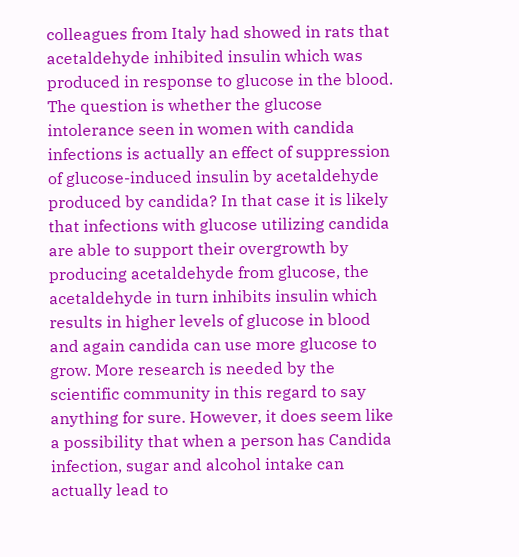colleagues from Italy had showed in rats that acetaldehyde inhibited insulin which was produced in response to glucose in the blood. The question is whether the glucose intolerance seen in women with candida infections is actually an effect of suppression of glucose-induced insulin by acetaldehyde produced by candida? In that case it is likely that infections with glucose utilizing candida are able to support their overgrowth by producing acetaldehyde from glucose, the acetaldehyde in turn inhibits insulin which results in higher levels of glucose in blood and again candida can use more glucose to grow. More research is needed by the scientific community in this regard to say anything for sure. However, it does seem like a possibility that when a person has Candida infection, sugar and alcohol intake can actually lead to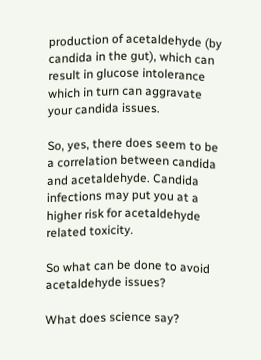production of acetaldehyde (by candida in the gut), which can result in glucose intolerance which in turn can aggravate your candida issues.

So, yes, there does seem to be a correlation between candida and acetaldehyde. Candida infections may put you at a higher risk for acetaldehyde related toxicity.

So what can be done to avoid acetaldehyde issues?

What does science say?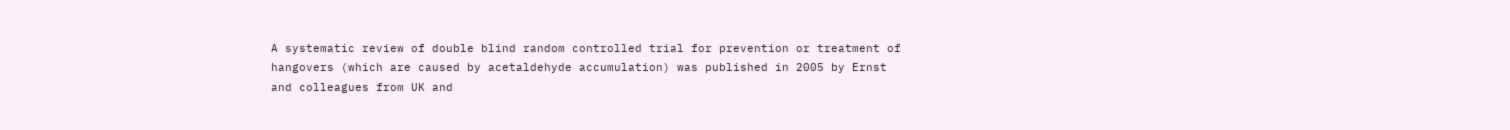A systematic review of double blind random controlled trial for prevention or treatment of hangovers (which are caused by acetaldehyde accumulation) was published in 2005 by Ernst and colleagues from UK and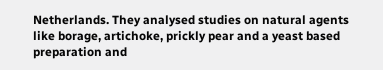Netherlands. They analysed studies on natural agents like borage, artichoke, prickly pear and a yeast based preparation and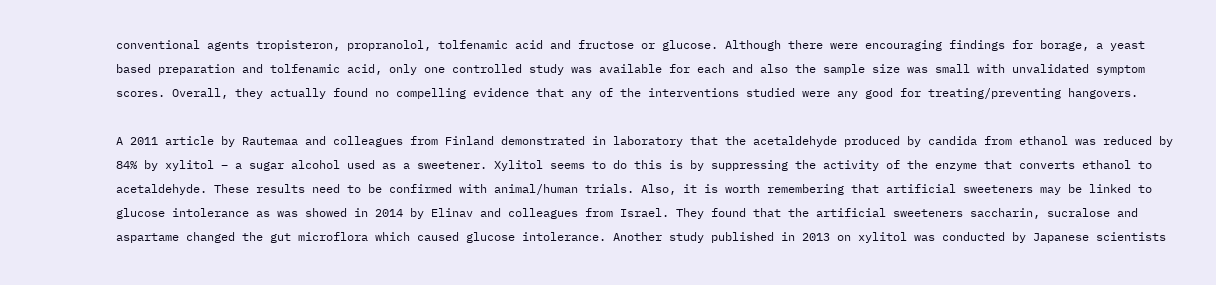conventional agents tropisteron, propranolol, tolfenamic acid and fructose or glucose. Although there were encouraging findings for borage, a yeast based preparation and tolfenamic acid, only one controlled study was available for each and also the sample size was small with unvalidated symptom scores. Overall, they actually found no compelling evidence that any of the interventions studied were any good for treating/preventing hangovers.

A 2011 article by Rautemaa and colleagues from Finland demonstrated in laboratory that the acetaldehyde produced by candida from ethanol was reduced by 84% by xylitol – a sugar alcohol used as a sweetener. Xylitol seems to do this is by suppressing the activity of the enzyme that converts ethanol to acetaldehyde. These results need to be confirmed with animal/human trials. Also, it is worth remembering that artificial sweeteners may be linked to glucose intolerance as was showed in 2014 by Elinav and colleagues from Israel. They found that the artificial sweeteners saccharin, sucralose and aspartame changed the gut microflora which caused glucose intolerance. Another study published in 2013 on xylitol was conducted by Japanese scientists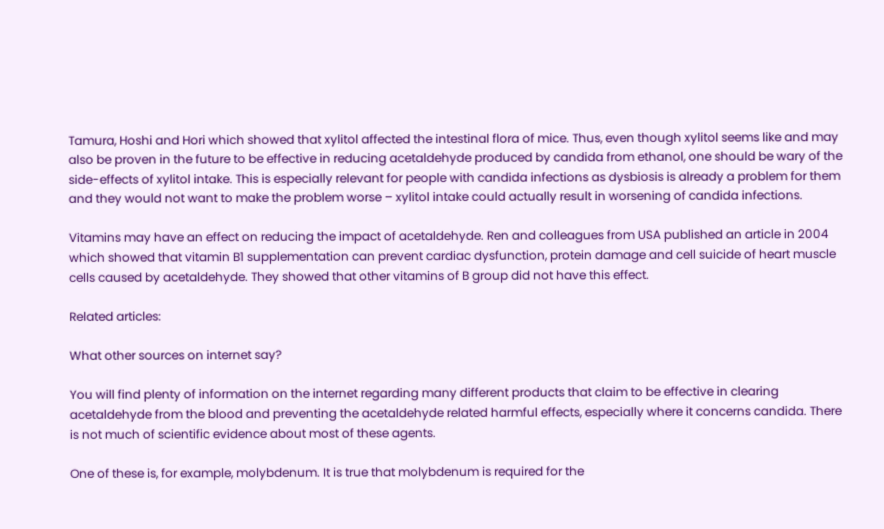Tamura, Hoshi and Hori which showed that xylitol affected the intestinal flora of mice. Thus, even though xylitol seems like and may also be proven in the future to be effective in reducing acetaldehyde produced by candida from ethanol, one should be wary of the side-effects of xylitol intake. This is especially relevant for people with candida infections as dysbiosis is already a problem for them and they would not want to make the problem worse – xylitol intake could actually result in worsening of candida infections.

Vitamins may have an effect on reducing the impact of acetaldehyde. Ren and colleagues from USA published an article in 2004 which showed that vitamin B1 supplementation can prevent cardiac dysfunction, protein damage and cell suicide of heart muscle cells caused by acetaldehyde. They showed that other vitamins of B group did not have this effect.

Related articles:

What other sources on internet say?

You will find plenty of information on the internet regarding many different products that claim to be effective in clearing acetaldehyde from the blood and preventing the acetaldehyde related harmful effects, especially where it concerns candida. There is not much of scientific evidence about most of these agents.

One of these is, for example, molybdenum. It is true that molybdenum is required for the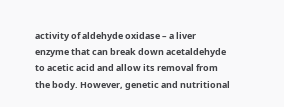activity of aldehyde oxidase – a liver enzyme that can break down acetaldehyde to acetic acid and allow its removal from the body. However, genetic and nutritional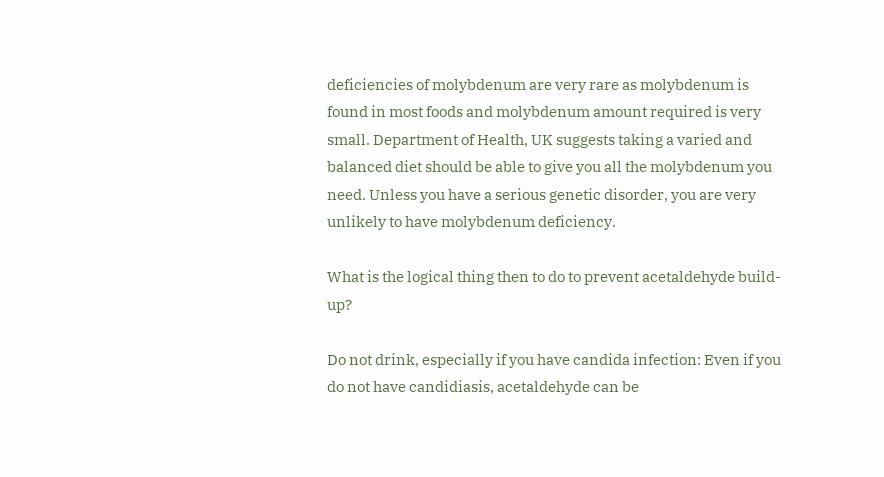deficiencies of molybdenum are very rare as molybdenum is found in most foods and molybdenum amount required is very small. Department of Health, UK suggests taking a varied and balanced diet should be able to give you all the molybdenum you need. Unless you have a serious genetic disorder, you are very unlikely to have molybdenum deficiency.

What is the logical thing then to do to prevent acetaldehyde build-up?

Do not drink, especially if you have candida infection: Even if you do not have candidiasis, acetaldehyde can be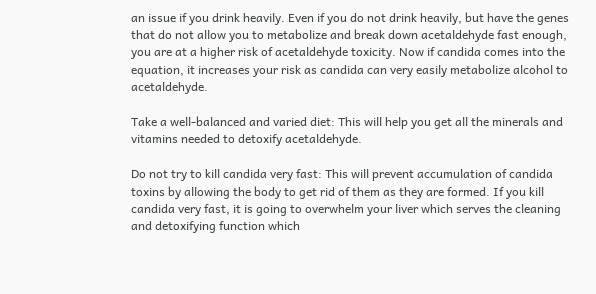an issue if you drink heavily. Even if you do not drink heavily, but have the genes that do not allow you to metabolize and break down acetaldehyde fast enough, you are at a higher risk of acetaldehyde toxicity. Now if candida comes into the equation, it increases your risk as candida can very easily metabolize alcohol to acetaldehyde.

Take a well-balanced and varied diet: This will help you get all the minerals and vitamins needed to detoxify acetaldehyde.

Do not try to kill candida very fast: This will prevent accumulation of candida toxins by allowing the body to get rid of them as they are formed. If you kill candida very fast, it is going to overwhelm your liver which serves the cleaning and detoxifying function which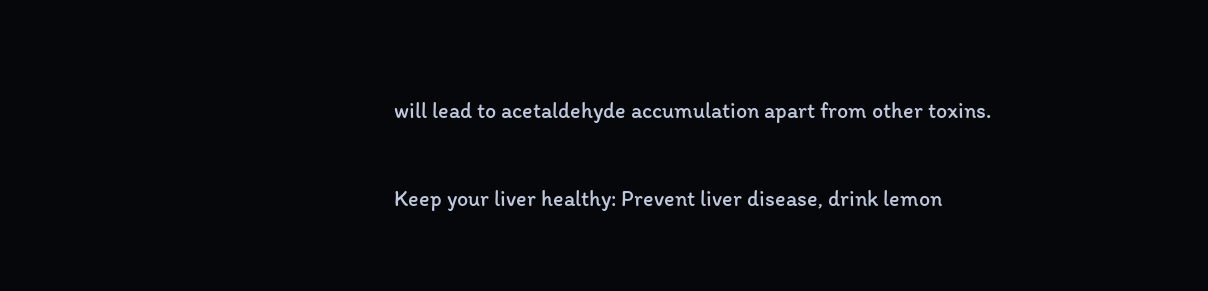will lead to acetaldehyde accumulation apart from other toxins.

Keep your liver healthy: Prevent liver disease, drink lemon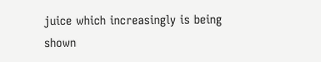juice which increasingly is being shown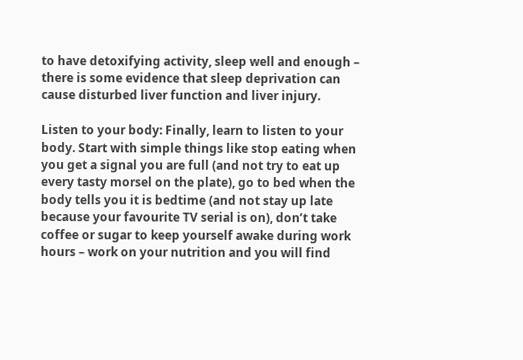to have detoxifying activity, sleep well and enough – there is some evidence that sleep deprivation can cause disturbed liver function and liver injury.

Listen to your body: Finally, learn to listen to your body. Start with simple things like stop eating when you get a signal you are full (and not try to eat up every tasty morsel on the plate), go to bed when the body tells you it is bedtime (and not stay up late because your favourite TV serial is on), don’t take coffee or sugar to keep yourself awake during work hours – work on your nutrition and you will find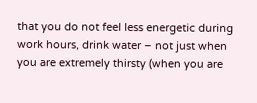that you do not feel less energetic during work hours, drink water – not just when you are extremely thirsty (when you are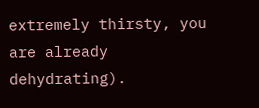extremely thirsty, you are already dehydrating).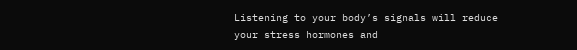Listening to your body’s signals will reduce your stress hormones and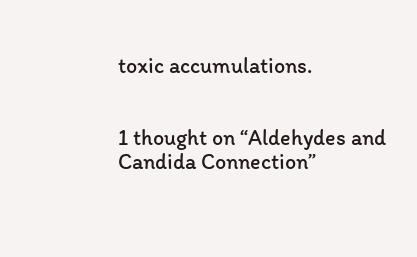toxic accumulations.


1 thought on “Aldehydes and Candida Connection”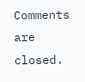Comments are closed.